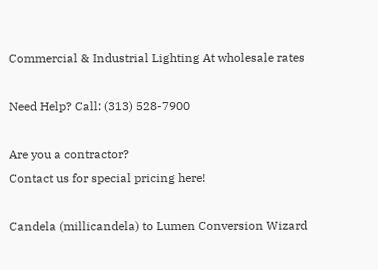Commercial & Industrial Lighting At wholesale rates

Need Help? Call: (313) 528-7900

Are you a contractor?
Contact us for special pricing here!

Candela (millicandela) to Lumen Conversion Wizard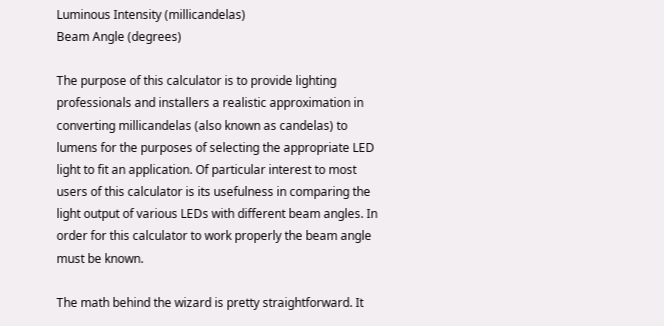Luminous Intensity (millicandelas)
Beam Angle (degrees)

The purpose of this calculator is to provide lighting professionals and installers a realistic approximation in converting millicandelas (also known as candelas) to lumens for the purposes of selecting the appropriate LED light to fit an application. Of particular interest to most users of this calculator is its usefulness in comparing the light output of various LEDs with different beam angles. In order for this calculator to work properly the beam angle must be known.

The math behind the wizard is pretty straightforward. It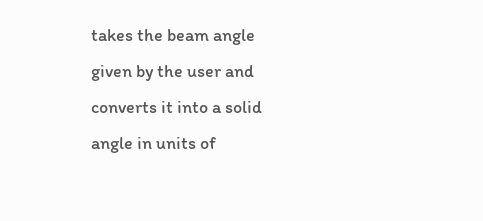takes the beam angle given by the user and converts it into a solid angle in units of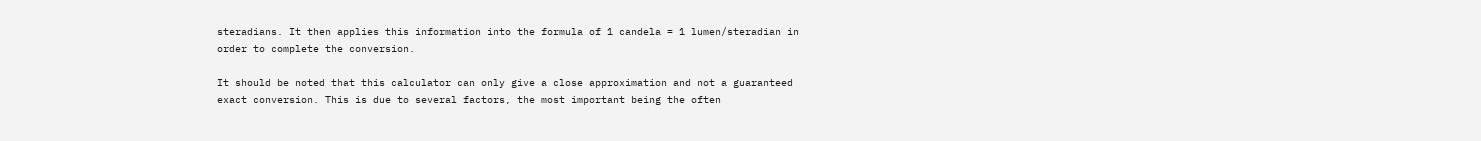steradians. It then applies this information into the formula of 1 candela = 1 lumen/steradian in order to complete the conversion.

It should be noted that this calculator can only give a close approximation and not a guaranteed exact conversion. This is due to several factors, the most important being the often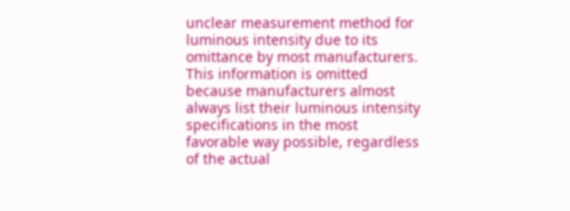unclear measurement method for luminous intensity due to its omittance by most manufacturers. This information is omitted because manufacturers almost always list their luminous intensity specifications in the most favorable way possible, regardless of the actual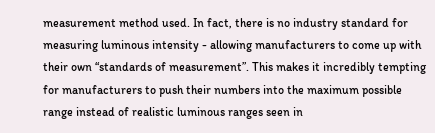measurement method used. In fact, there is no industry standard for measuring luminous intensity - allowing manufacturers to come up with their own “standards of measurement”. This makes it incredibly tempting for manufacturers to push their numbers into the maximum possible range instead of realistic luminous ranges seen in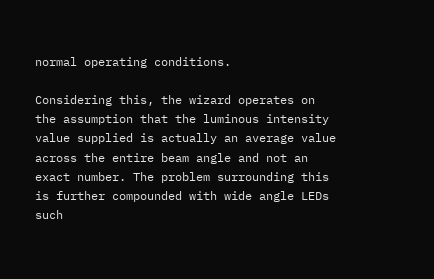normal operating conditions.

Considering this, the wizard operates on the assumption that the luminous intensity value supplied is actually an average value across the entire beam angle and not an exact number. The problem surrounding this is further compounded with wide angle LEDs such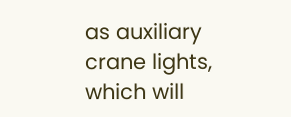as auxiliary crane lights, which will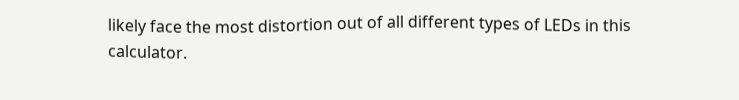likely face the most distortion out of all different types of LEDs in this calculator.